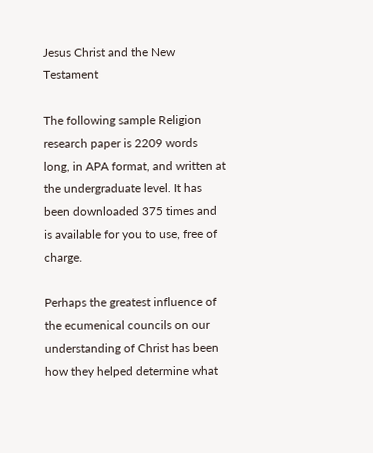Jesus Christ and the New Testament

The following sample Religion research paper is 2209 words long, in APA format, and written at the undergraduate level. It has been downloaded 375 times and is available for you to use, free of charge.

Perhaps the greatest influence of the ecumenical councils on our understanding of Christ has been how they helped determine what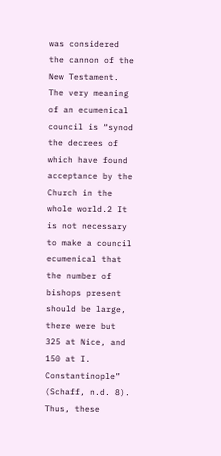was considered the cannon of the New Testament.  The very meaning of an ecumenical council is “synod the decrees of which have found acceptance by the Church in the whole world.2 It is not necessary to make a council ecumenical that the number of bishops present should be large, there were but 325 at Nice, and 150 at I. Constantinople” (Schaff, n.d. 8).  Thus, these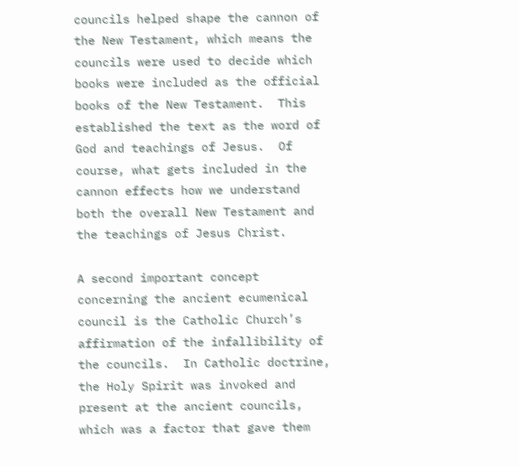councils helped shape the cannon of the New Testament, which means the councils were used to decide which books were included as the official books of the New Testament.  This established the text as the word of God and teachings of Jesus.  Of course, what gets included in the cannon effects how we understand both the overall New Testament and the teachings of Jesus Christ.

A second important concept concerning the ancient ecumenical council is the Catholic Church’s affirmation of the infallibility of the councils.  In Catholic doctrine, the Holy Spirit was invoked and present at the ancient councils, which was a factor that gave them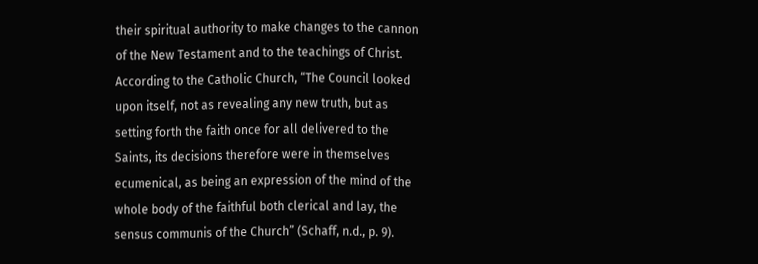their spiritual authority to make changes to the cannon of the New Testament and to the teachings of Christ.  According to the Catholic Church, “The Council looked upon itself, not as revealing any new truth, but as setting forth the faith once for all delivered to the Saints, its decisions therefore were in themselves ecumenical, as being an expression of the mind of the whole body of the faithful both clerical and lay, the sensus communis of the Church” (Schaff, n.d., p. 9).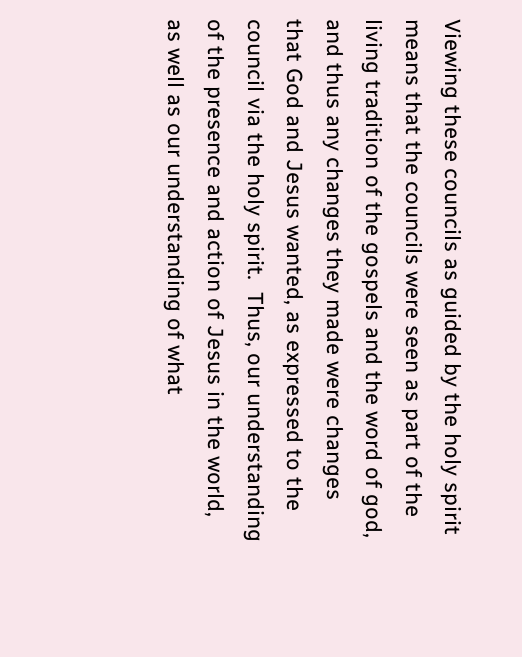Viewing these councils as guided by the holy spirit means that the councils were seen as part of the living tradition of the gospels and the word of god, and thus any changes they made were changes that God and Jesus wanted, as expressed to the council via the holy spirit.  Thus, our understanding of the presence and action of Jesus in the world, as well as our understanding of what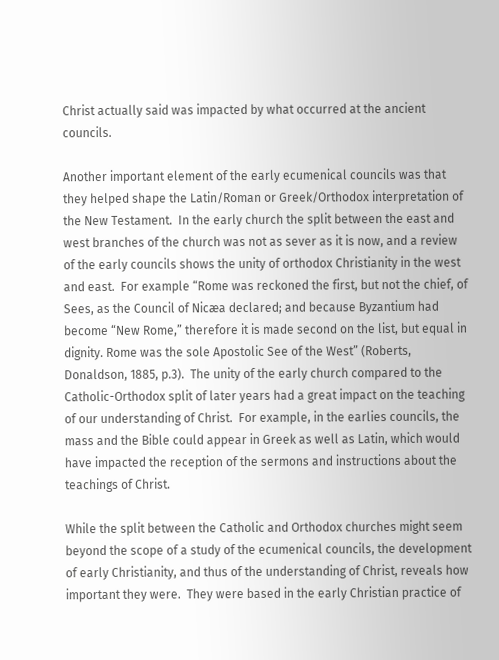Christ actually said was impacted by what occurred at the ancient councils.

Another important element of the early ecumenical councils was that they helped shape the Latin/Roman or Greek/Orthodox interpretation of the New Testament.  In the early church the split between the east and west branches of the church was not as sever as it is now, and a review of the early councils shows the unity of orthodox Christianity in the west and east.  For example “Rome was reckoned the first, but not the chief, of Sees, as the Council of Nicæa declared; and because Byzantium had become “New Rome,” therefore it is made second on the list, but equal in dignity. Rome was the sole Apostolic See of the West” (Roberts, Donaldson, 1885, p.3).  The unity of the early church compared to the Catholic-Orthodox split of later years had a great impact on the teaching of our understanding of Christ.  For example, in the earlies councils, the mass and the Bible could appear in Greek as well as Latin, which would have impacted the reception of the sermons and instructions about the teachings of Christ.

While the split between the Catholic and Orthodox churches might seem beyond the scope of a study of the ecumenical councils, the development of early Christianity, and thus of the understanding of Christ, reveals how important they were.  They were based in the early Christian practice of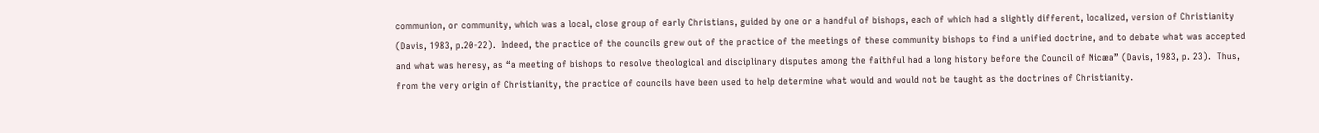communion, or community, which was a local, close group of early Christians, guided by one or a handful of bishops, each of which had a slightly different, localized, version of Christianity (Davis, 1983, p.20-22).  Indeed, the practice of the councils grew out of the practice of the meetings of these community bishops to find a unified doctrine, and to debate what was accepted and what was heresy, as “a meeting of bishops to resolve theological and disciplinary disputes among the faithful had a long history before the Council of Nicæa” (Davis, 1983, p. 23).  Thus, from the very origin of Christianity, the practice of councils have been used to help determine what would and would not be taught as the doctrines of Christianity.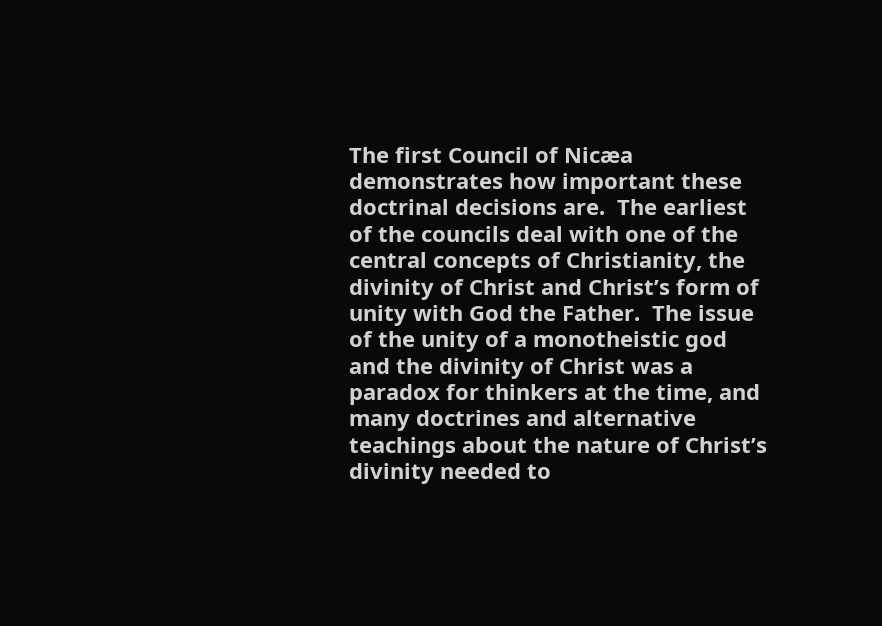The first Council of Nicæa demonstrates how important these doctrinal decisions are.  The earliest of the councils deal with one of the central concepts of Christianity, the divinity of Christ and Christ’s form of unity with God the Father.  The issue of the unity of a monotheistic god and the divinity of Christ was a paradox for thinkers at the time, and many doctrines and alternative teachings about the nature of Christ’s divinity needed to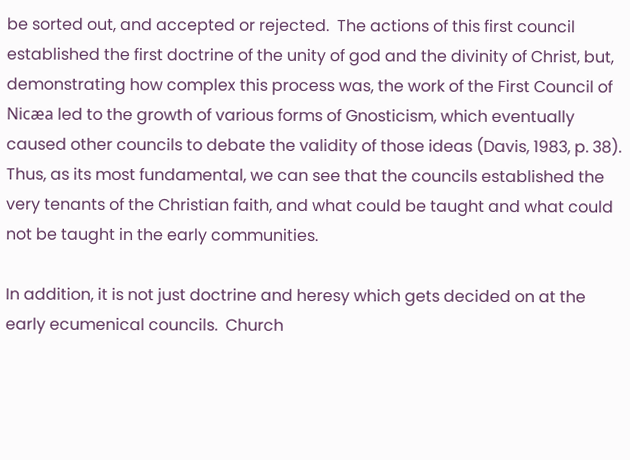be sorted out, and accepted or rejected.  The actions of this first council established the first doctrine of the unity of god and the divinity of Christ, but, demonstrating how complex this process was, the work of the First Council of Nicæa led to the growth of various forms of Gnosticism, which eventually caused other councils to debate the validity of those ideas (Davis, 1983, p. 38).   Thus, as its most fundamental, we can see that the councils established the very tenants of the Christian faith, and what could be taught and what could not be taught in the early communities.

In addition, it is not just doctrine and heresy which gets decided on at the early ecumenical councils.  Church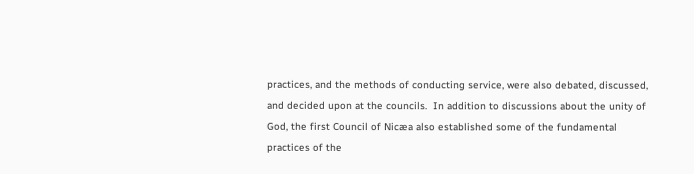practices, and the methods of conducting service, were also debated, discussed, and decided upon at the councils.  In addition to discussions about the unity of God, the first Council of Nicæa also established some of the fundamental practices of the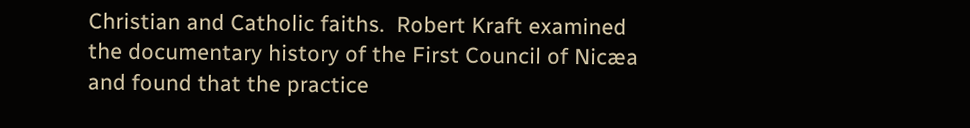Christian and Catholic faiths.  Robert Kraft examined the documentary history of the First Council of Nicæa and found that the practice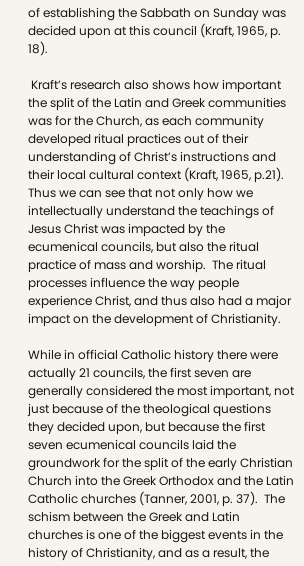of establishing the Sabbath on Sunday was decided upon at this council (Kraft, 1965, p. 18).

 Kraft’s research also shows how important the split of the Latin and Greek communities was for the Church, as each community developed ritual practices out of their understanding of Christ’s instructions and their local cultural context (Kraft, 1965, p.21).  Thus we can see that not only how we intellectually understand the teachings of Jesus Christ was impacted by the ecumenical councils, but also the ritual practice of mass and worship.  The ritual processes influence the way people experience Christ, and thus also had a major impact on the development of Christianity.

While in official Catholic history there were actually 21 councils, the first seven are generally considered the most important, not just because of the theological questions they decided upon, but because the first seven ecumenical councils laid the groundwork for the split of the early Christian Church into the Greek Orthodox and the Latin Catholic churches (Tanner, 2001, p. 37).  The schism between the Greek and Latin churches is one of the biggest events in the history of Christianity, and as a result, the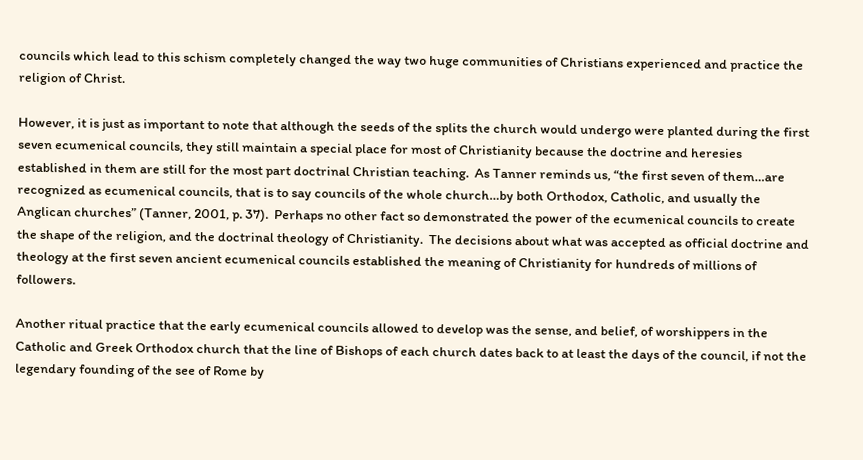councils which lead to this schism completely changed the way two huge communities of Christians experienced and practice the religion of Christ.

However, it is just as important to note that although the seeds of the splits the church would undergo were planted during the first seven ecumenical councils, they still maintain a special place for most of Christianity because the doctrine and heresies established in them are still for the most part doctrinal Christian teaching.  As Tanner reminds us, “the first seven of them…are recognized as ecumenical councils, that is to say councils of the whole church…by both Orthodox, Catholic, and usually the Anglican churches” (Tanner, 2001, p. 37).  Perhaps no other fact so demonstrated the power of the ecumenical councils to create the shape of the religion, and the doctrinal theology of Christianity.  The decisions about what was accepted as official doctrine and theology at the first seven ancient ecumenical councils established the meaning of Christianity for hundreds of millions of followers.

Another ritual practice that the early ecumenical councils allowed to develop was the sense, and belief, of worshippers in the Catholic and Greek Orthodox church that the line of Bishops of each church dates back to at least the days of the council, if not the legendary founding of the see of Rome by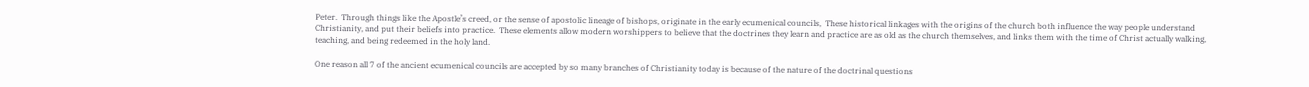Peter.  Through things like the Apostle’s creed, or the sense of apostolic lineage of bishops, originate in the early ecumenical councils,  These historical linkages with the origins of the church both influence the way people understand Christianity, and put their beliefs into practice.  These elements allow modern worshippers to believe that the doctrines they learn and practice are as old as the church themselves, and links them with the time of Christ actually walking, teaching, and being redeemed in the holy land.

One reason all 7 of the ancient ecumenical councils are accepted by so many branches of Christianity today is because of the nature of the doctrinal questions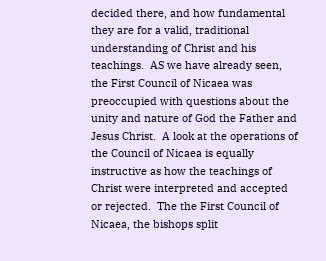decided there, and how fundamental they are for a valid, traditional understanding of Christ and his teachings.  AS we have already seen, the First Council of Nicaea was preoccupied with questions about the unity and nature of God the Father and Jesus Christ.  A look at the operations of the Council of Nicaea is equally instructive as how the teachings of Christ were interpreted and accepted or rejected.  The the First Council of Nicaea, the bishops split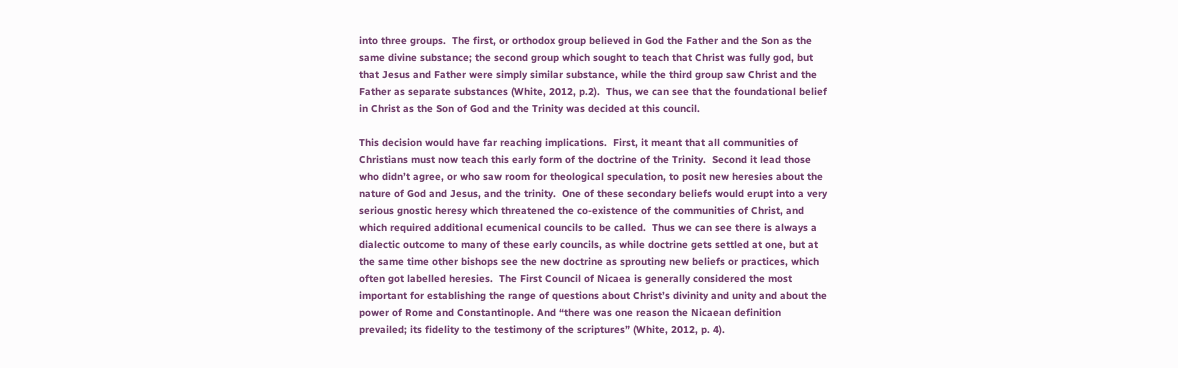into three groups.  The first, or orthodox group believed in God the Father and the Son as the same divine substance; the second group which sought to teach that Christ was fully god, but that Jesus and Father were simply similar substance, while the third group saw Christ and the Father as separate substances (White, 2012, p.2).  Thus, we can see that the foundational belief in Christ as the Son of God and the Trinity was decided at this council.

This decision would have far reaching implications.  First, it meant that all communities of Christians must now teach this early form of the doctrine of the Trinity.  Second it lead those who didn’t agree, or who saw room for theological speculation, to posit new heresies about the nature of God and Jesus, and the trinity.  One of these secondary beliefs would erupt into a very serious gnostic heresy which threatened the co-existence of the communities of Christ, and which required additional ecumenical councils to be called.  Thus we can see there is always a dialectic outcome to many of these early councils, as while doctrine gets settled at one, but at the same time other bishops see the new doctrine as sprouting new beliefs or practices, which often got labelled heresies.  The First Council of Nicaea is generally considered the most important for establishing the range of questions about Christ’s divinity and unity and about the power of Rome and Constantinople. And “there was one reason the Nicaean definition prevailed; its fidelity to the testimony of the scriptures” (White, 2012, p. 4).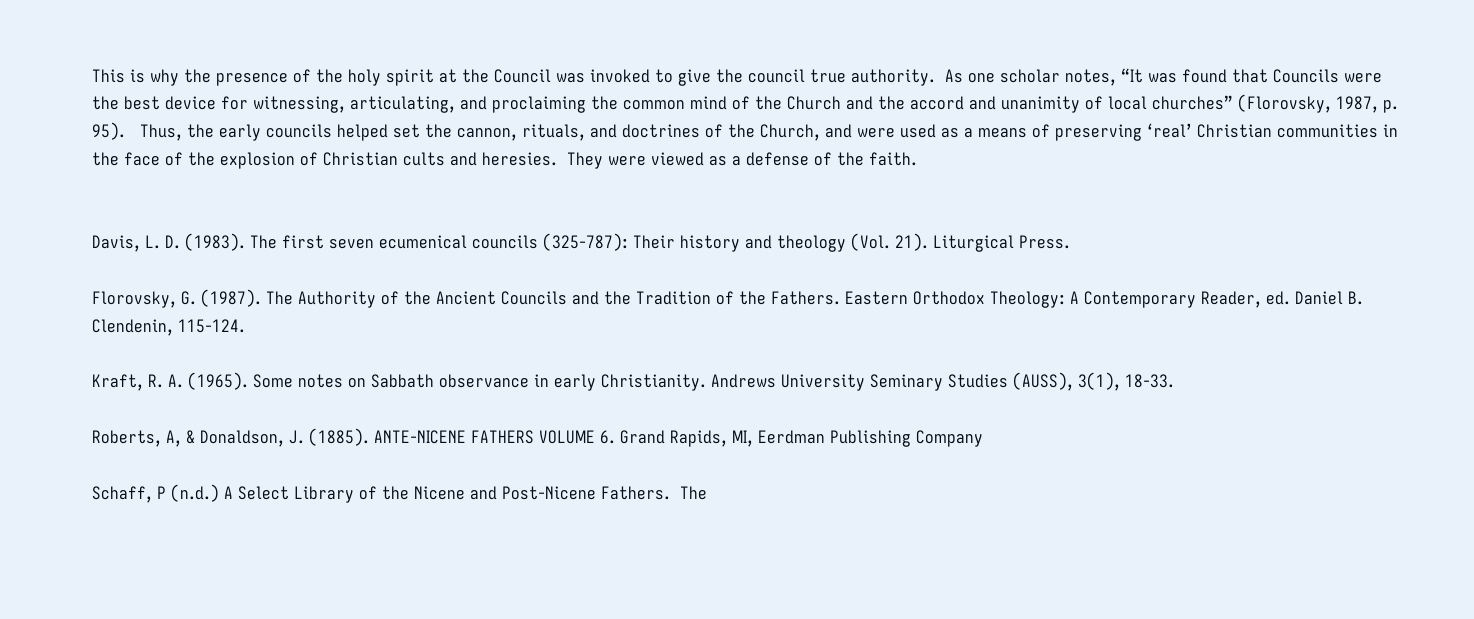This is why the presence of the holy spirit at the Council was invoked to give the council true authority.  As one scholar notes, “It was found that Councils were the best device for witnessing, articulating, and proclaiming the common mind of the Church and the accord and unanimity of local churches” (Florovsky, 1987, p. 95).   Thus, the early councils helped set the cannon, rituals, and doctrines of the Church, and were used as a means of preserving ‘real’ Christian communities in the face of the explosion of Christian cults and heresies.  They were viewed as a defense of the faith.


Davis, L. D. (1983). The first seven ecumenical councils (325-787): Their history and theology (Vol. 21). Liturgical Press.

Florovsky, G. (1987). The Authority of the Ancient Councils and the Tradition of the Fathers. Eastern Orthodox Theology: A Contemporary Reader, ed. Daniel B. Clendenin, 115-124.

Kraft, R. A. (1965). Some notes on Sabbath observance in early Christianity. Andrews University Seminary Studies (AUSS), 3(1), 18-33.

Roberts, A, & Donaldson, J. (1885). ANTE-NICENE FATHERS VOLUME 6. Grand Rapids, MI, Eerdman Publishing Company

Schaff, P (n.d.) A Select Library of the Nicene and Post-Nicene Fathers.  The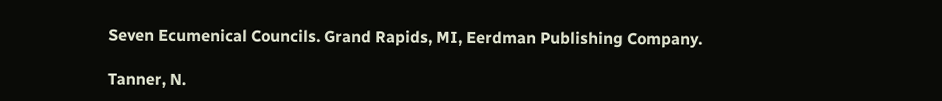Seven Ecumenical Councils. Grand Rapids, MI, Eerdman Publishing Company.

Tanner, N.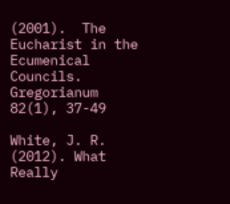(2001).  The Eucharist in the Ecumenical Councils.  Gregorianum 82(1), 37-49

White, J. R. (2012). What Really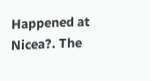Happened at Nicea?. The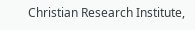Christian Research Institute,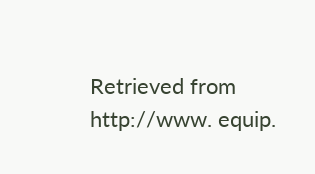Retrieved from http://www. equip.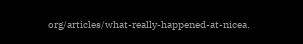org/articles/what-really-happened-at-nicea.